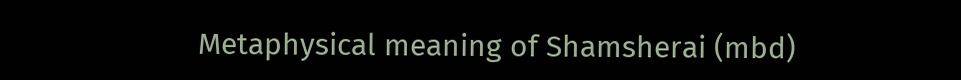Metaphysical meaning of Shamsherai (mbd)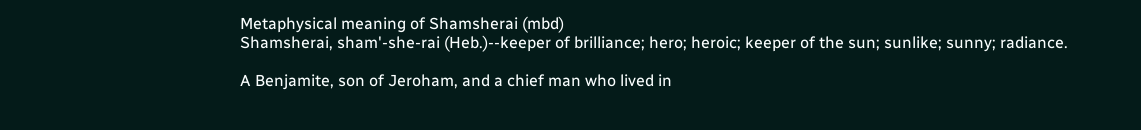Metaphysical meaning of Shamsherai (mbd)
Shamsherai, sham'-she-rai (Heb.)--keeper of brilliance; hero; heroic; keeper of the sun; sunlike; sunny; radiance.

A Benjamite, son of Jeroham, and a chief man who lived in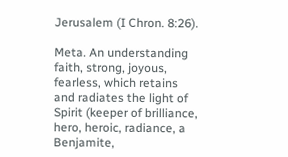Jerusalem (I Chron. 8:26).

Meta. An understanding faith, strong, joyous, fearless, which retains and radiates the light of Spirit (keeper of brilliance, hero, heroic, radiance, a Benjamite,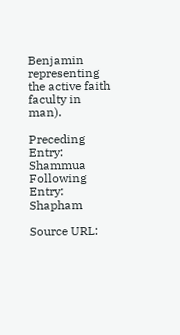Benjamin representing the active faith faculty in man).

Preceding Entry: Shammua
Following Entry: Shapham

Source URL: